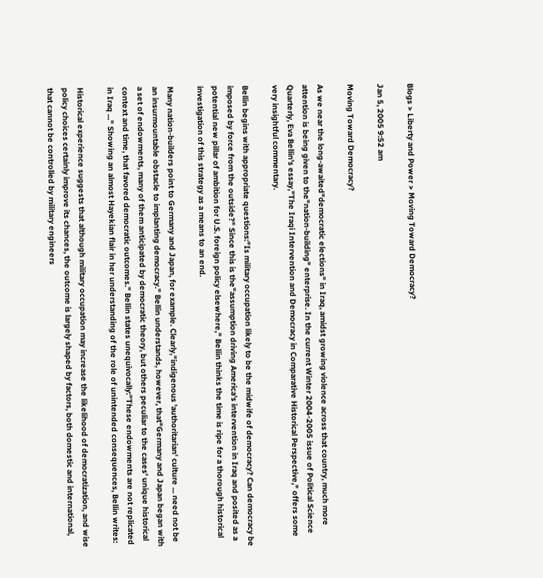Blogs > Liberty and Power > Moving Toward Democracy?

Jan 5, 2005 9:52 am

Moving Toward Democracy?

As we near the long-awaited"democratic elections" in Iraq, amidst growing violence across that country, much more attention is being given to the"nation-building" enterprise. In the current Winter 2004-2005 issue of Political Science Quarterly, Eva Bellin's essay,"The Iraqi Intervention and Democracy in Comparative Historical Perspective," offers some very insightful commentary.

Bellin begins with appropriate questions:"Is military occupation likely to be the midwife of democracy? Can democracy be imposed by force from the outside?" Since this is the"assumption driving America's intervention in Iraq and posited as a potential new pillar of ambition for U.S. foreign policy elsewhere," Bellin thinks the time is ripe for a thorough historical investigation of this strategy as a means to an end.

Many nation-builders point to Germany and Japan, for example. Clearly,"indigenous 'authoritarian' culture ... need not be an insurmountable obstacle to implanting democracy." Bellin understands, however, that"Germany and Japan began with a set of endowments, many of them anticipated by democratic theory, but others peculiar to the cases' unique historical context and time, that favored democratic outcomes." Bellin states unequivocally:"These endowments are not replicated in Iraq ..." Showing an almost Hayekian flair in her understanding of the role of unintended consequences, Bellin writes:

Historical experience suggests that although military occupation may increase the likelihood of democratization, and wise policy choices certainly improve its chances, the outcome is largely shaped by factors, both domestic and international, that cannot be controlled by military engineers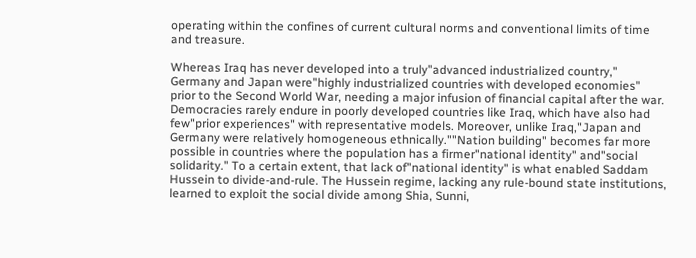operating within the confines of current cultural norms and conventional limits of time and treasure.

Whereas Iraq has never developed into a truly"advanced industrialized country," Germany and Japan were"highly industrialized countries with developed economies" prior to the Second World War, needing a major infusion of financial capital after the war. Democracies rarely endure in poorly developed countries like Iraq, which have also had few"prior experiences" with representative models. Moreover, unlike Iraq,"Japan and Germany were relatively homogeneous ethnically.""Nation building" becomes far more possible in countries where the population has a firmer"national identity" and"social solidarity." To a certain extent, that lack of"national identity" is what enabled Saddam Hussein to divide-and-rule. The Hussein regime, lacking any rule-bound state institutions, learned to exploit the social divide among Shia, Sunni,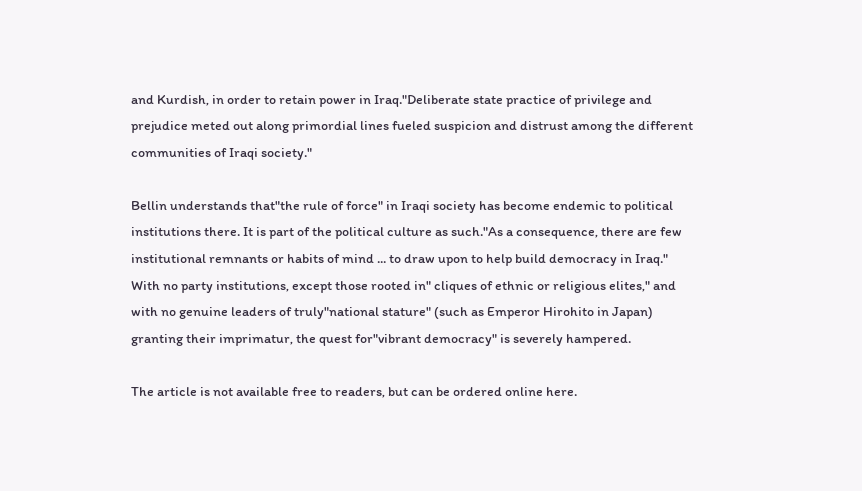and Kurdish, in order to retain power in Iraq."Deliberate state practice of privilege and prejudice meted out along primordial lines fueled suspicion and distrust among the different communities of Iraqi society."

Bellin understands that"the rule of force" in Iraqi society has become endemic to political institutions there. It is part of the political culture as such."As a consequence, there are few institutional remnants or habits of mind ... to draw upon to help build democracy in Iraq." With no party institutions, except those rooted in" cliques of ethnic or religious elites," and with no genuine leaders of truly"national stature" (such as Emperor Hirohito in Japan) granting their imprimatur, the quest for"vibrant democracy" is severely hampered.

The article is not available free to readers, but can be ordered online here.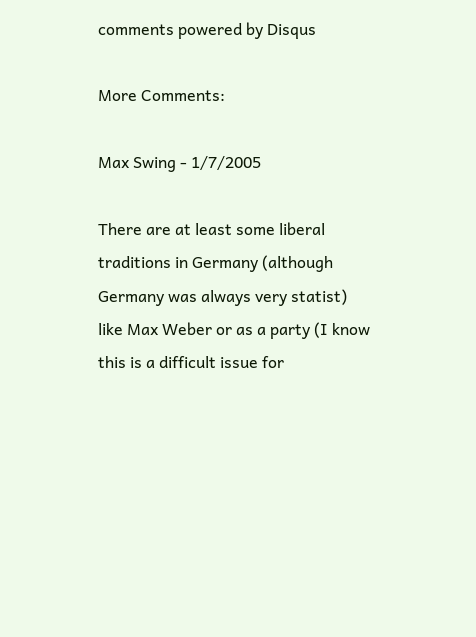comments powered by Disqus

More Comments:

Max Swing - 1/7/2005

There are at least some liberal traditions in Germany (although Germany was always very statist) like Max Weber or as a party (I know this is a difficult issue for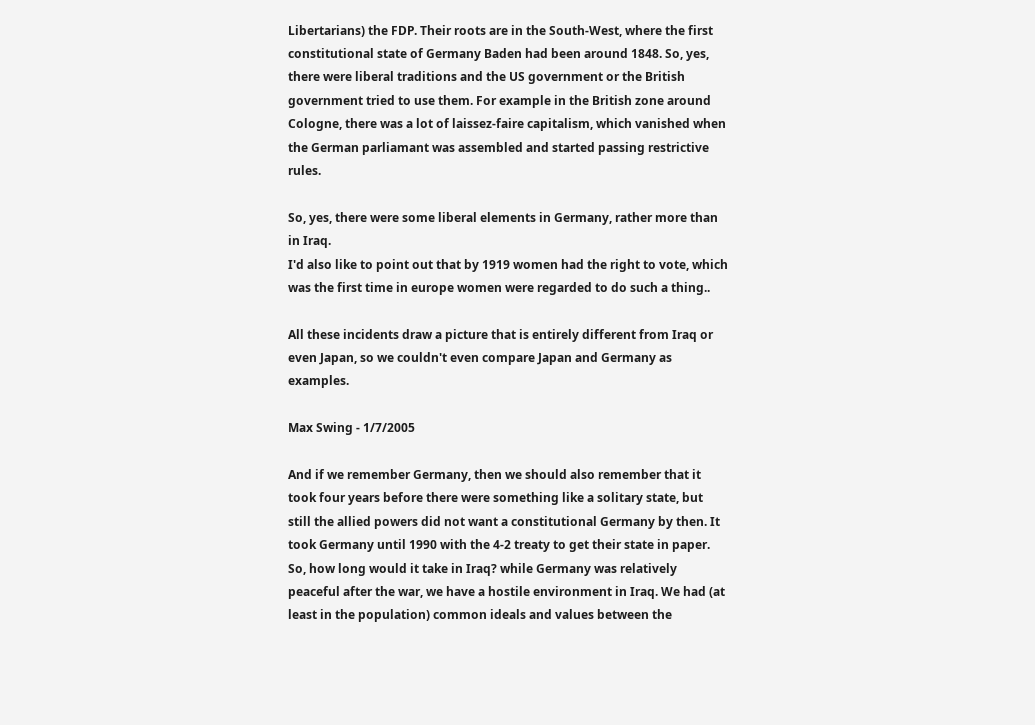Libertarians) the FDP. Their roots are in the South-West, where the first constitutional state of Germany Baden had been around 1848. So, yes, there were liberal traditions and the US government or the British government tried to use them. For example in the British zone around Cologne, there was a lot of laissez-faire capitalism, which vanished when the German parliamant was assembled and started passing restrictive rules.

So, yes, there were some liberal elements in Germany, rather more than in Iraq.
I'd also like to point out that by 1919 women had the right to vote, which was the first time in europe women were regarded to do such a thing..

All these incidents draw a picture that is entirely different from Iraq or even Japan, so we couldn't even compare Japan and Germany as examples.

Max Swing - 1/7/2005

And if we remember Germany, then we should also remember that it took four years before there were something like a solitary state, but still the allied powers did not want a constitutional Germany by then. It took Germany until 1990 with the 4-2 treaty to get their state in paper.
So, how long would it take in Iraq? while Germany was relatively peaceful after the war, we have a hostile environment in Iraq. We had (at least in the population) common ideals and values between the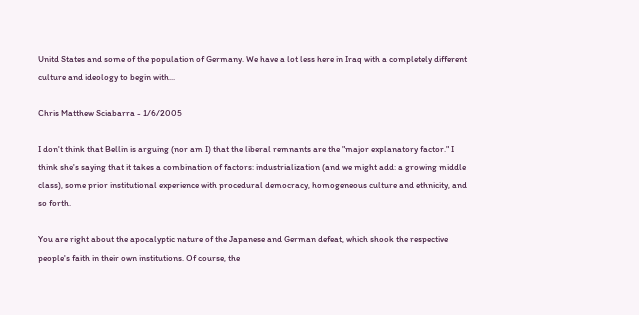Unitd States and some of the population of Germany. We have a lot less here in Iraq with a completely different culture and ideology to begin with...

Chris Matthew Sciabarra - 1/6/2005

I don't think that Bellin is arguing (nor am I) that the liberal remnants are the "major explanatory factor." I think she's saying that it takes a combination of factors: industrialization (and we might add: a growing middle class), some prior institutional experience with procedural democracy, homogeneous culture and ethnicity, and so forth.

You are right about the apocalyptic nature of the Japanese and German defeat, which shook the respective people's faith in their own institutions. Of course, the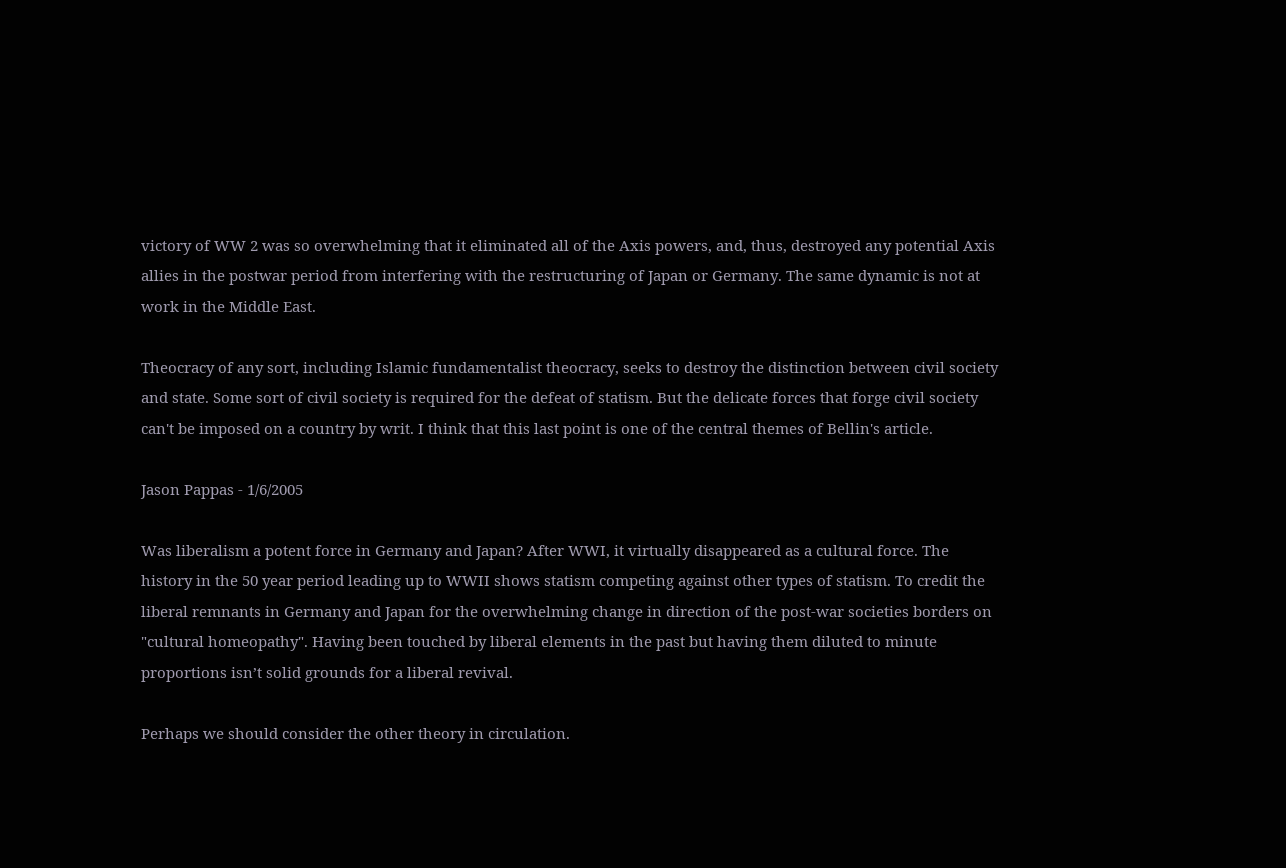victory of WW 2 was so overwhelming that it eliminated all of the Axis powers, and, thus, destroyed any potential Axis allies in the postwar period from interfering with the restructuring of Japan or Germany. The same dynamic is not at work in the Middle East.

Theocracy of any sort, including Islamic fundamentalist theocracy, seeks to destroy the distinction between civil society and state. Some sort of civil society is required for the defeat of statism. But the delicate forces that forge civil society can't be imposed on a country by writ. I think that this last point is one of the central themes of Bellin's article.

Jason Pappas - 1/6/2005

Was liberalism a potent force in Germany and Japan? After WWI, it virtually disappeared as a cultural force. The history in the 50 year period leading up to WWII shows statism competing against other types of statism. To credit the liberal remnants in Germany and Japan for the overwhelming change in direction of the post-war societies borders on "cultural homeopathy". Having been touched by liberal elements in the past but having them diluted to minute proportions isn’t solid grounds for a liberal revival.

Perhaps we should consider the other theory in circulation.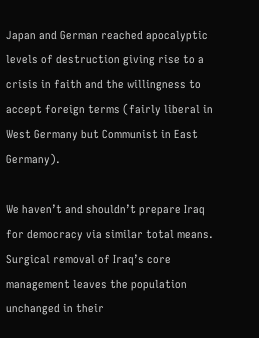Japan and German reached apocalyptic levels of destruction giving rise to a crisis in faith and the willingness to accept foreign terms (fairly liberal in West Germany but Communist in East Germany).

We haven’t and shouldn’t prepare Iraq for democracy via similar total means. Surgical removal of Iraq’s core management leaves the population unchanged in their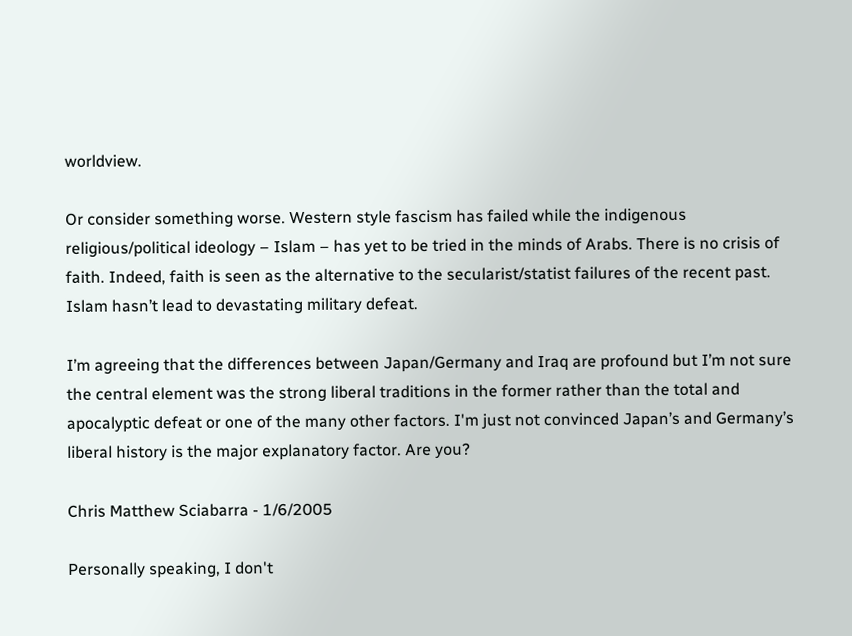worldview.

Or consider something worse. Western style fascism has failed while the indigenous religious/political ideology – Islam – has yet to be tried in the minds of Arabs. There is no crisis of faith. Indeed, faith is seen as the alternative to the secularist/statist failures of the recent past. Islam hasn’t lead to devastating military defeat.

I’m agreeing that the differences between Japan/Germany and Iraq are profound but I’m not sure the central element was the strong liberal traditions in the former rather than the total and apocalyptic defeat or one of the many other factors. I'm just not convinced Japan’s and Germany’s liberal history is the major explanatory factor. Are you?

Chris Matthew Sciabarra - 1/6/2005

Personally speaking, I don't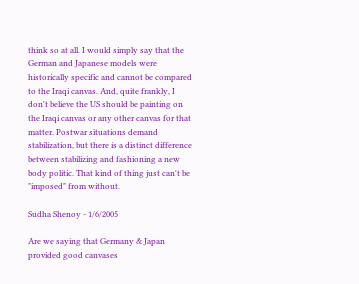think so at all. I would simply say that the German and Japanese models were historically specific and cannot be compared to the Iraqi canvas. And, quite frankly, I don't believe the US should be painting on the Iraqi canvas or any other canvas for that matter. Postwar situations demand stabilization, but there is a distinct difference between stabilizing and fashioning a new body politic. That kind of thing just can't be "imposed" from without.

Sudha Shenoy - 1/6/2005

Are we saying that Germany & Japan provided good canvases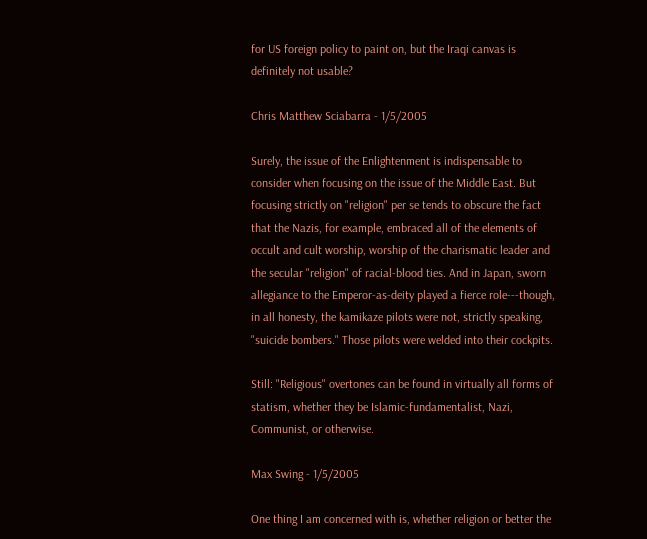for US foreign policy to paint on, but the Iraqi canvas is definitely not usable?

Chris Matthew Sciabarra - 1/5/2005

Surely, the issue of the Enlightenment is indispensable to consider when focusing on the issue of the Middle East. But focusing strictly on "religion" per se tends to obscure the fact that the Nazis, for example, embraced all of the elements of occult and cult worship, worship of the charismatic leader and the secular "religion" of racial-blood ties. And in Japan, sworn allegiance to the Emperor-as-deity played a fierce role---though, in all honesty, the kamikaze pilots were not, strictly speaking, "suicide bombers." Those pilots were welded into their cockpits.

Still: "Religious" overtones can be found in virtually all forms of statism, whether they be Islamic-fundamentalist, Nazi, Communist, or otherwise.

Max Swing - 1/5/2005

One thing I am concerned with is, whether religion or better the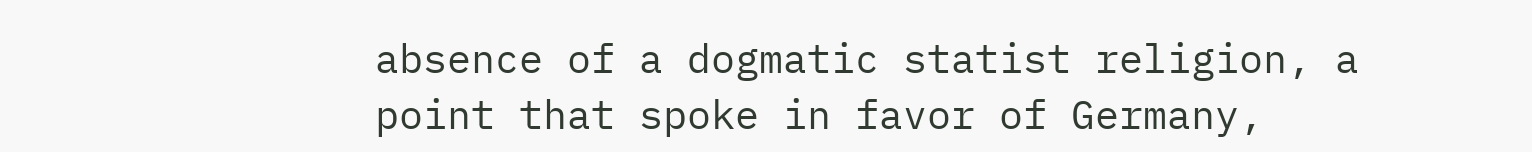absence of a dogmatic statist religion, a point that spoke in favor of Germany,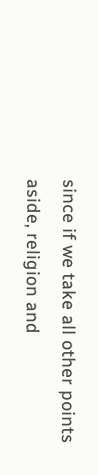since if we take all other points aside, religion and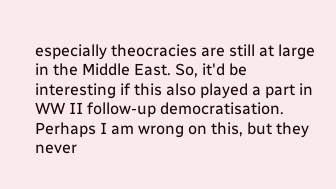especially theocracies are still at large in the Middle East. So, it'd be interesting if this also played a part in WW II follow-up democratisation.
Perhaps I am wrong on this, but they never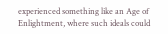experienced something like an Age of Enlightment, where such ideals could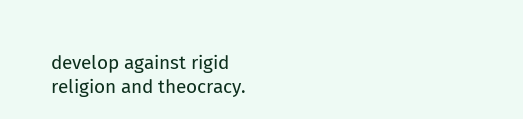develop against rigid religion and theocracy.